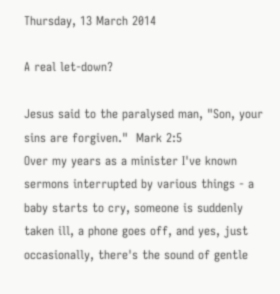Thursday, 13 March 2014

A real let-down?

Jesus said to the paralysed man, "Son, your sins are forgiven."  Mark 2:5
Over my years as a minister I've known sermons interrupted by various things - a baby starts to cry, someone is suddenly taken ill, a phone goes off, and yes, just occasionally, there's the sound of gentle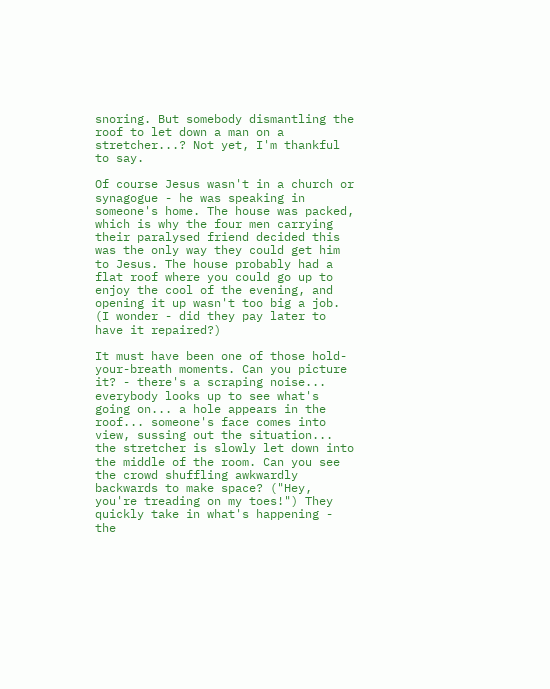snoring. But somebody dismantling the roof to let down a man on a stretcher...? Not yet, I'm thankful to say.

Of course Jesus wasn't in a church or synagogue - he was speaking in someone's home. The house was packed, which is why the four men carrying their paralysed friend decided this was the only way they could get him to Jesus. The house probably had a flat roof where you could go up to enjoy the cool of the evening, and opening it up wasn't too big a job. (I wonder - did they pay later to have it repaired?)

It must have been one of those hold-your-breath moments. Can you picture it? - there's a scraping noise... everybody looks up to see what's going on... a hole appears in the roof... someone's face comes into view, sussing out the situation... the stretcher is slowly let down into the middle of the room. Can you see the crowd shuffling awkwardly backwards to make space? ("Hey, you're treading on my toes!") They quickly take in what's happening - the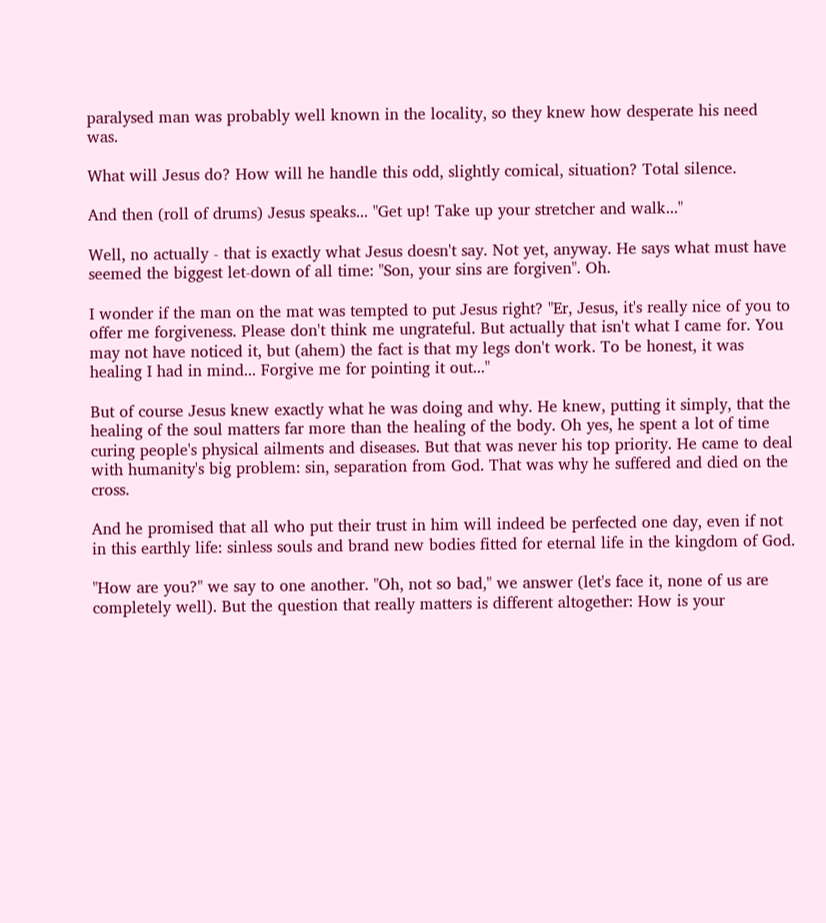paralysed man was probably well known in the locality, so they knew how desperate his need was.

What will Jesus do? How will he handle this odd, slightly comical, situation? Total silence.

And then (roll of drums) Jesus speaks... "Get up! Take up your stretcher and walk..."

Well, no actually - that is exactly what Jesus doesn't say. Not yet, anyway. He says what must have seemed the biggest let-down of all time: "Son, your sins are forgiven". Oh.

I wonder if the man on the mat was tempted to put Jesus right? "Er, Jesus, it's really nice of you to offer me forgiveness. Please don't think me ungrateful. But actually that isn't what I came for. You may not have noticed it, but (ahem) the fact is that my legs don't work. To be honest, it was healing I had in mind... Forgive me for pointing it out..."

But of course Jesus knew exactly what he was doing and why. He knew, putting it simply, that the healing of the soul matters far more than the healing of the body. Oh yes, he spent a lot of time curing people's physical ailments and diseases. But that was never his top priority. He came to deal with humanity's big problem: sin, separation from God. That was why he suffered and died on the cross.

And he promised that all who put their trust in him will indeed be perfected one day, even if not in this earthly life: sinless souls and brand new bodies fitted for eternal life in the kingdom of God.

"How are you?" we say to one another. "Oh, not so bad," we answer (let's face it, none of us are completely well). But the question that really matters is different altogether: How is your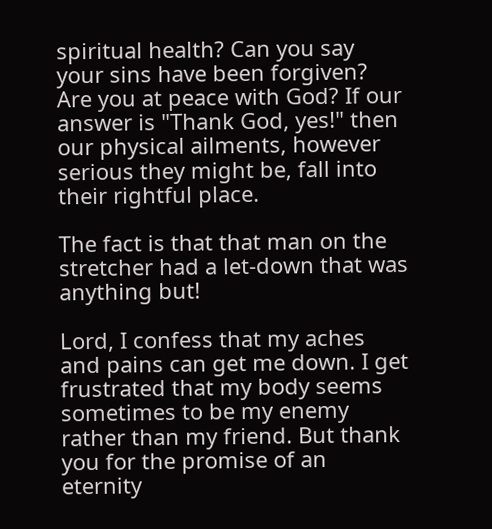spiritual health? Can you say your sins have been forgiven? Are you at peace with God? If our answer is "Thank God, yes!" then our physical ailments, however serious they might be, fall into their rightful place.

The fact is that that man on the stretcher had a let-down that was anything but!

Lord, I confess that my aches and pains can get me down. I get frustrated that my body seems sometimes to be my enemy rather than my friend. But thank you for the promise of an eternity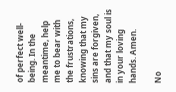of perfect well-being. In the meantime, help me to bear with the frustrations, knowing that my sins are forgiven, and that my soul is in your loving hands. Amen.

No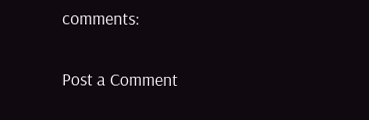comments:

Post a Comment